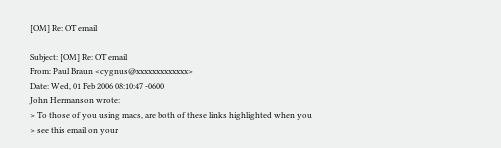[OM] Re: OT email

Subject: [OM] Re: OT email
From: Paul Braun <cygnus@xxxxxxxxxxxxx>
Date: Wed, 01 Feb 2006 08:10:47 -0600
John Hermanson wrote:
> To those of you using macs, are both of these links highlighted when you
> see this email on your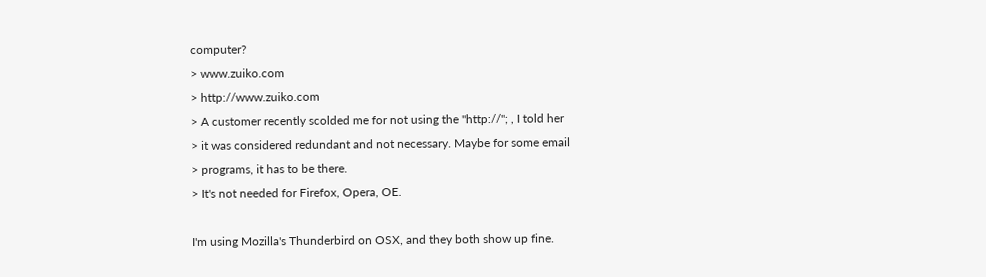computer?
> www.zuiko.com
> http://www.zuiko.com
> A customer recently scolded me for not using the "http://"; , I told her
> it was considered redundant and not necessary. Maybe for some email
> programs, it has to be there.
> It's not needed for Firefox, Opera, OE.

I'm using Mozilla's Thunderbird on OSX, and they both show up fine.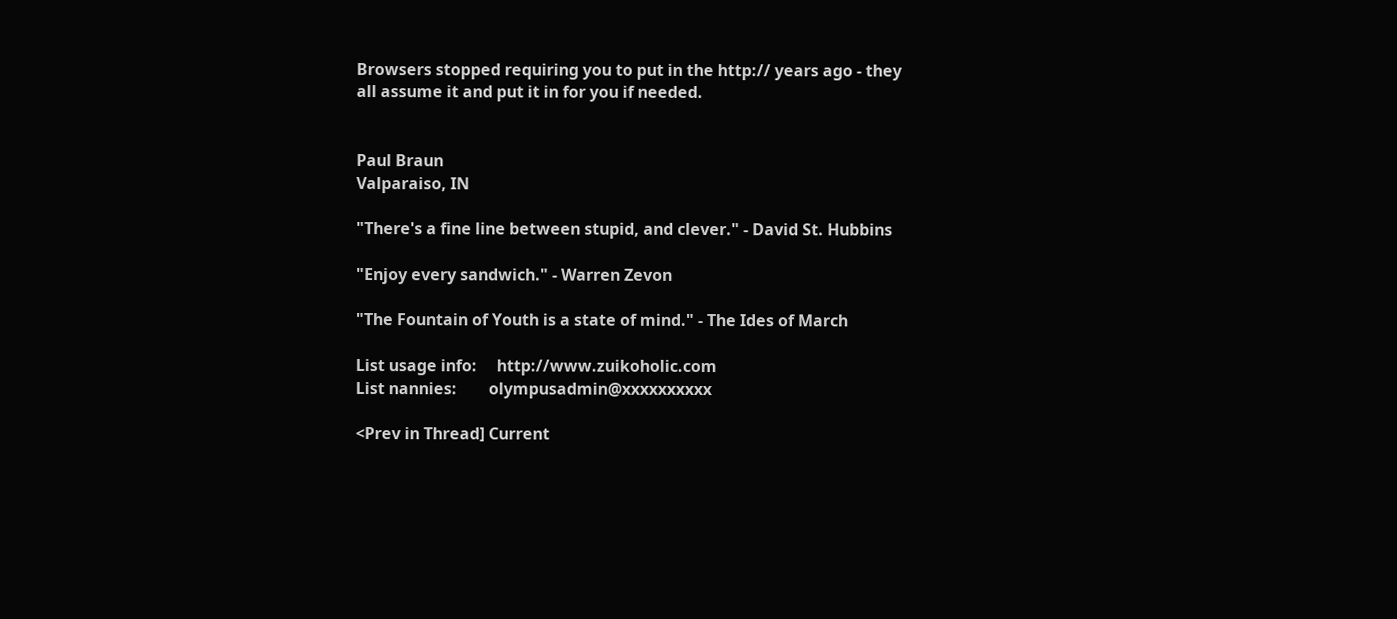Browsers stopped requiring you to put in the http:// years ago - they
all assume it and put it in for you if needed.


Paul Braun
Valparaiso, IN

"There's a fine line between stupid, and clever." - David St. Hubbins

"Enjoy every sandwich." - Warren Zevon

"The Fountain of Youth is a state of mind." - The Ides of March

List usage info:     http://www.zuikoholic.com
List nannies:        olympusadmin@xxxxxxxxxx

<Prev in Thread] Current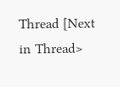Thread [Next in Thread>